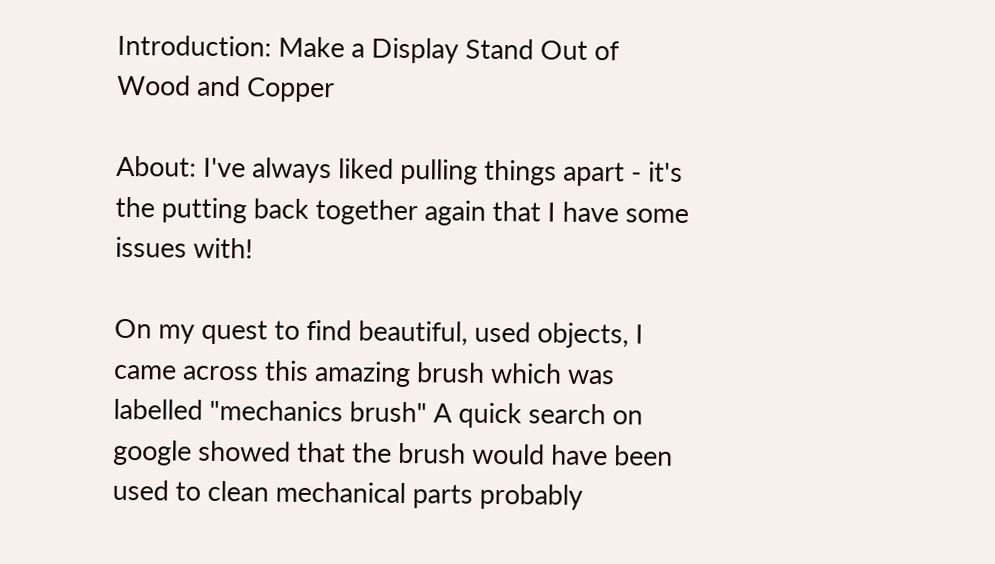Introduction: Make a Display Stand Out of Wood and Copper

About: I've always liked pulling things apart - it's the putting back together again that I have some issues with!

On my quest to find beautiful, used objects, I came across this amazing brush which was labelled "mechanics brush" A quick search on google showed that the brush would have been used to clean mechanical parts probably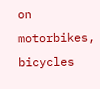on motorbikes, bicycles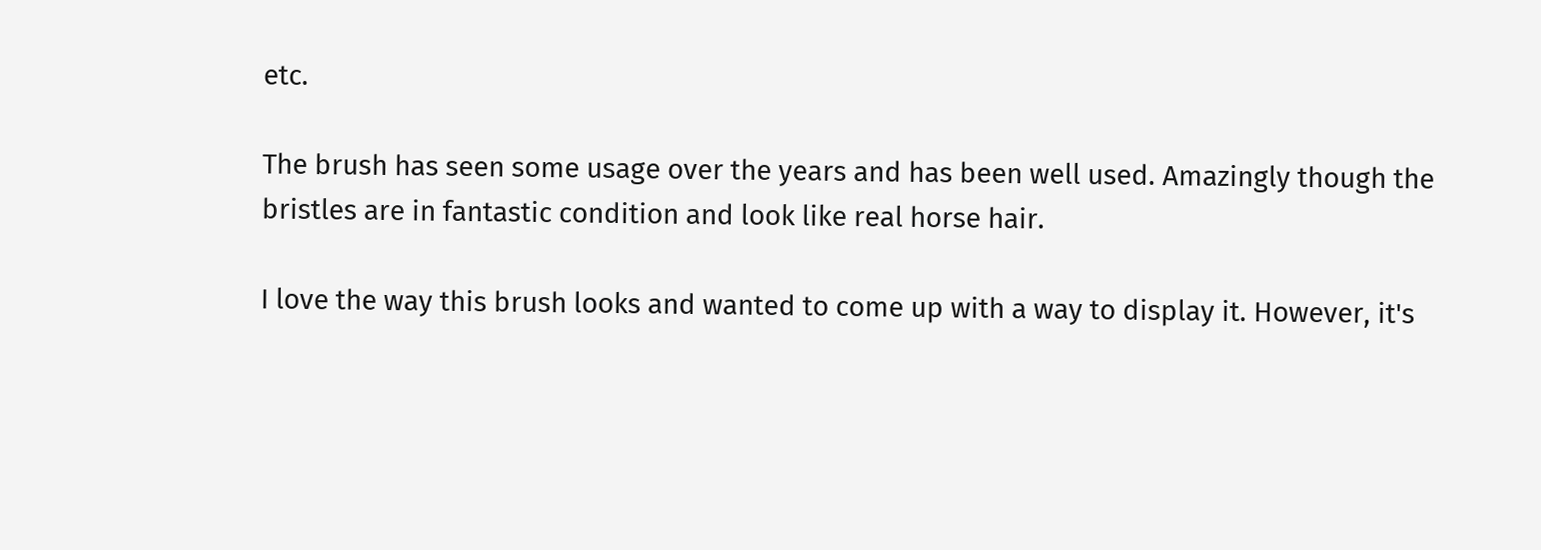etc.

The brush has seen some usage over the years and has been well used. Amazingly though the bristles are in fantastic condition and look like real horse hair.

I love the way this brush looks and wanted to come up with a way to display it. However, it's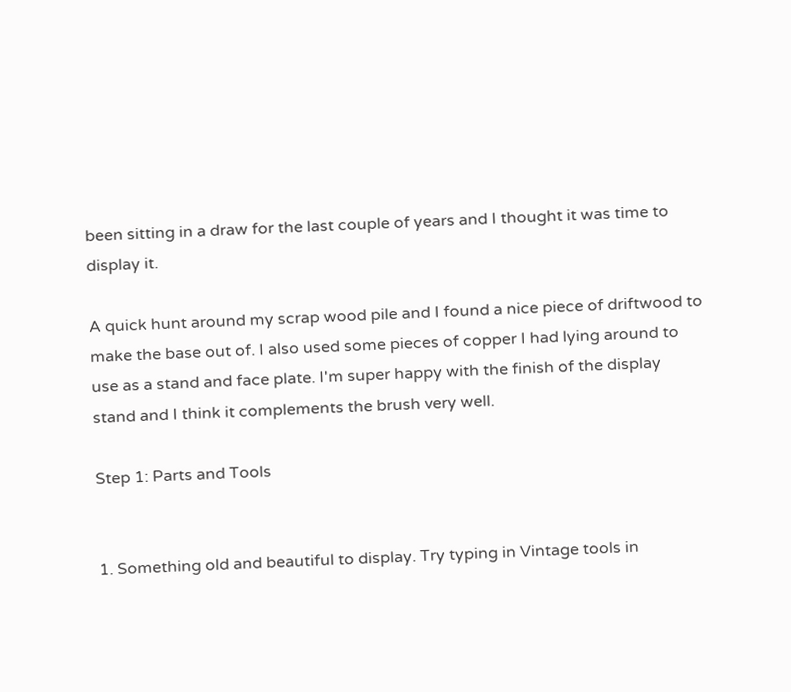been sitting in a draw for the last couple of years and I thought it was time to display it.

A quick hunt around my scrap wood pile and I found a nice piece of driftwood to make the base out of. I also used some pieces of copper I had lying around to use as a stand and face plate. I'm super happy with the finish of the display stand and I think it complements the brush very well.

Step 1: Parts and Tools


1. Something old and beautiful to display. Try typing in Vintage tools in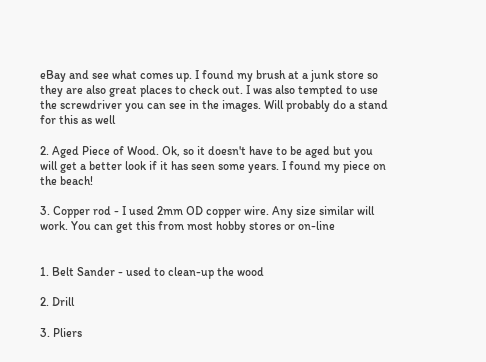eBay and see what comes up. I found my brush at a junk store so they are also great places to check out. I was also tempted to use the screwdriver you can see in the images. Will probably do a stand for this as well

2. Aged Piece of Wood. Ok, so it doesn't have to be aged but you will get a better look if it has seen some years. I found my piece on the beach!

3. Copper rod - I used 2mm OD copper wire. Any size similar will work. You can get this from most hobby stores or on-line


1. Belt Sander - used to clean-up the wood

2. Drill

3. Pliers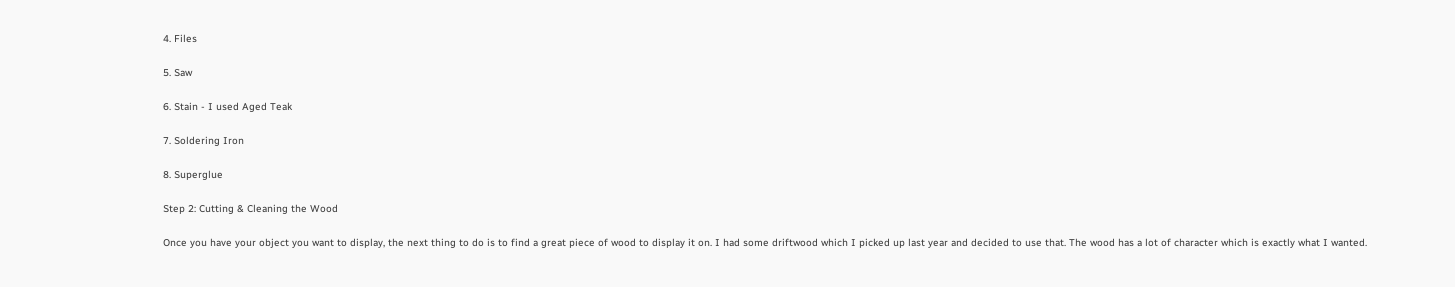4. Files

5. Saw

6. Stain - I used Aged Teak

7. Soldering Iron

8. Superglue

Step 2: Cutting & Cleaning the Wood

Once you have your object you want to display, the next thing to do is to find a great piece of wood to display it on. I had some driftwood which I picked up last year and decided to use that. The wood has a lot of character which is exactly what I wanted.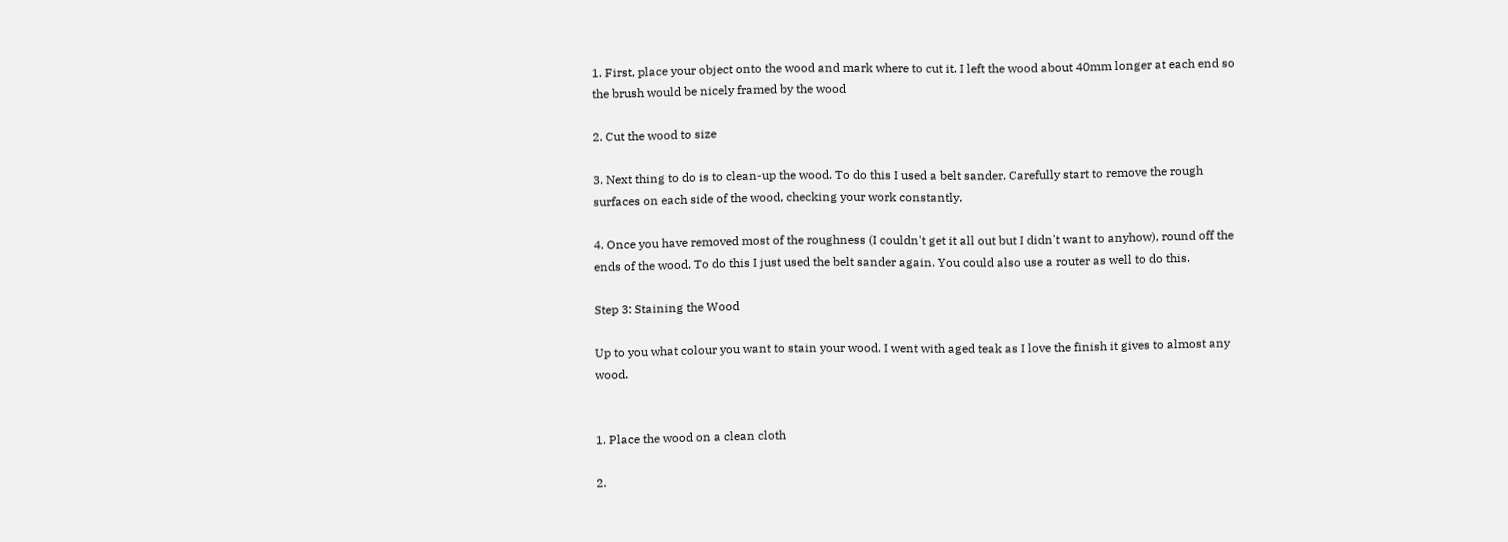1. First, place your object onto the wood and mark where to cut it. I left the wood about 40mm longer at each end so the brush would be nicely framed by the wood

2. Cut the wood to size

3. Next thing to do is to clean-up the wood. To do this I used a belt sander. Carefully start to remove the rough surfaces on each side of the wood, checking your work constantly.

4. Once you have removed most of the roughness (I couldn't get it all out but I didn't want to anyhow), round off the ends of the wood. To do this I just used the belt sander again. You could also use a router as well to do this.

Step 3: Staining the Wood

Up to you what colour you want to stain your wood. I went with aged teak as I love the finish it gives to almost any wood.


1. Place the wood on a clean cloth

2.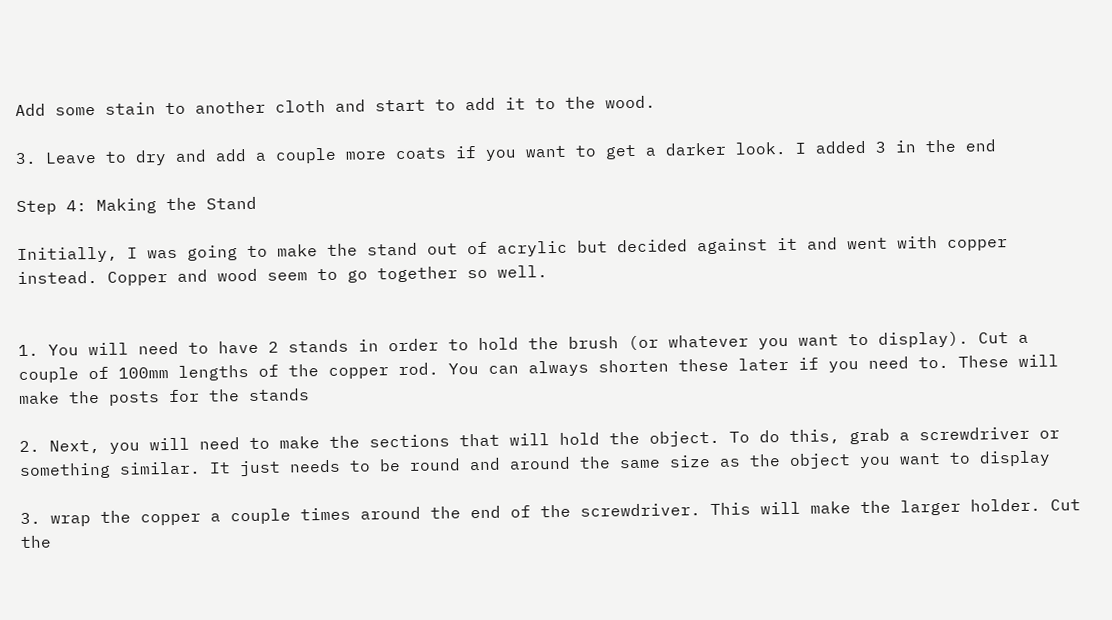Add some stain to another cloth and start to add it to the wood.

3. Leave to dry and add a couple more coats if you want to get a darker look. I added 3 in the end

Step 4: Making the Stand

Initially, I was going to make the stand out of acrylic but decided against it and went with copper instead. Copper and wood seem to go together so well.


1. You will need to have 2 stands in order to hold the brush (or whatever you want to display). Cut a couple of 100mm lengths of the copper rod. You can always shorten these later if you need to. These will make the posts for the stands

2. Next, you will need to make the sections that will hold the object. To do this, grab a screwdriver or something similar. It just needs to be round and around the same size as the object you want to display

3. wrap the copper a couple times around the end of the screwdriver. This will make the larger holder. Cut the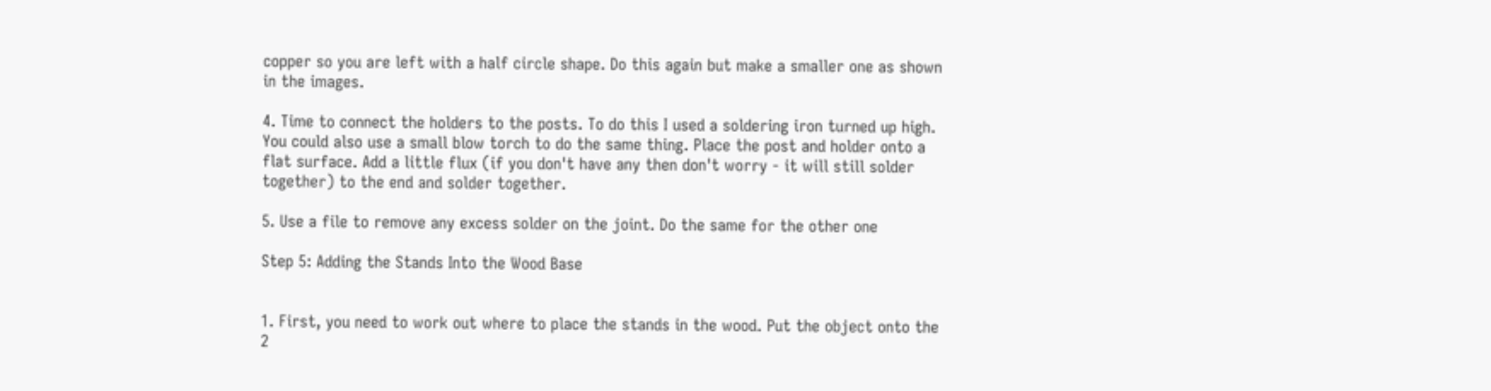copper so you are left with a half circle shape. Do this again but make a smaller one as shown in the images.

4. Time to connect the holders to the posts. To do this I used a soldering iron turned up high. You could also use a small blow torch to do the same thing. Place the post and holder onto a flat surface. Add a little flux (if you don't have any then don't worry - it will still solder together) to the end and solder together.

5. Use a file to remove any excess solder on the joint. Do the same for the other one

Step 5: Adding the Stands Into the Wood Base


1. First, you need to work out where to place the stands in the wood. Put the object onto the 2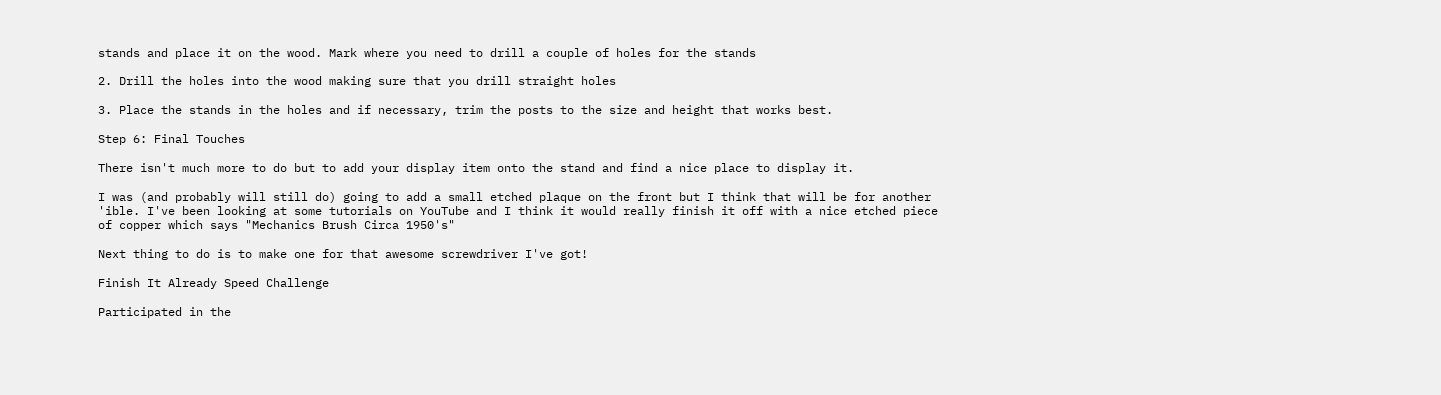stands and place it on the wood. Mark where you need to drill a couple of holes for the stands

2. Drill the holes into the wood making sure that you drill straight holes

3. Place the stands in the holes and if necessary, trim the posts to the size and height that works best.

Step 6: Final Touches

There isn't much more to do but to add your display item onto the stand and find a nice place to display it.

I was (and probably will still do) going to add a small etched plaque on the front but I think that will be for another 'ible. I've been looking at some tutorials on YouTube and I think it would really finish it off with a nice etched piece of copper which says "Mechanics Brush Circa 1950's"

Next thing to do is to make one for that awesome screwdriver I've got!

Finish It Already Speed Challenge

Participated in the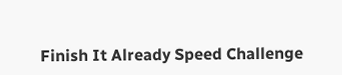Finish It Already Speed Challenge